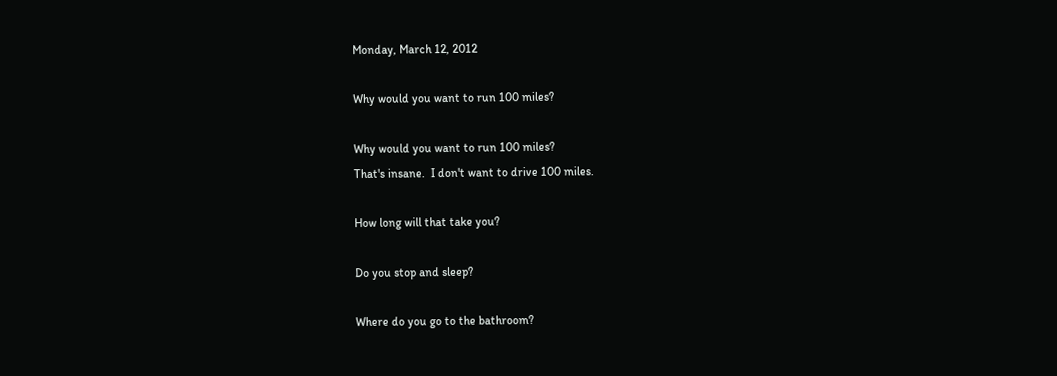Monday, March 12, 2012

Why would you want to run 100 miles?

Why would you want to run 100 miles?
That's insane.  I don't want to drive 100 miles.

How long will that take you?

Do you stop and sleep?

Where do you go to the bathroom?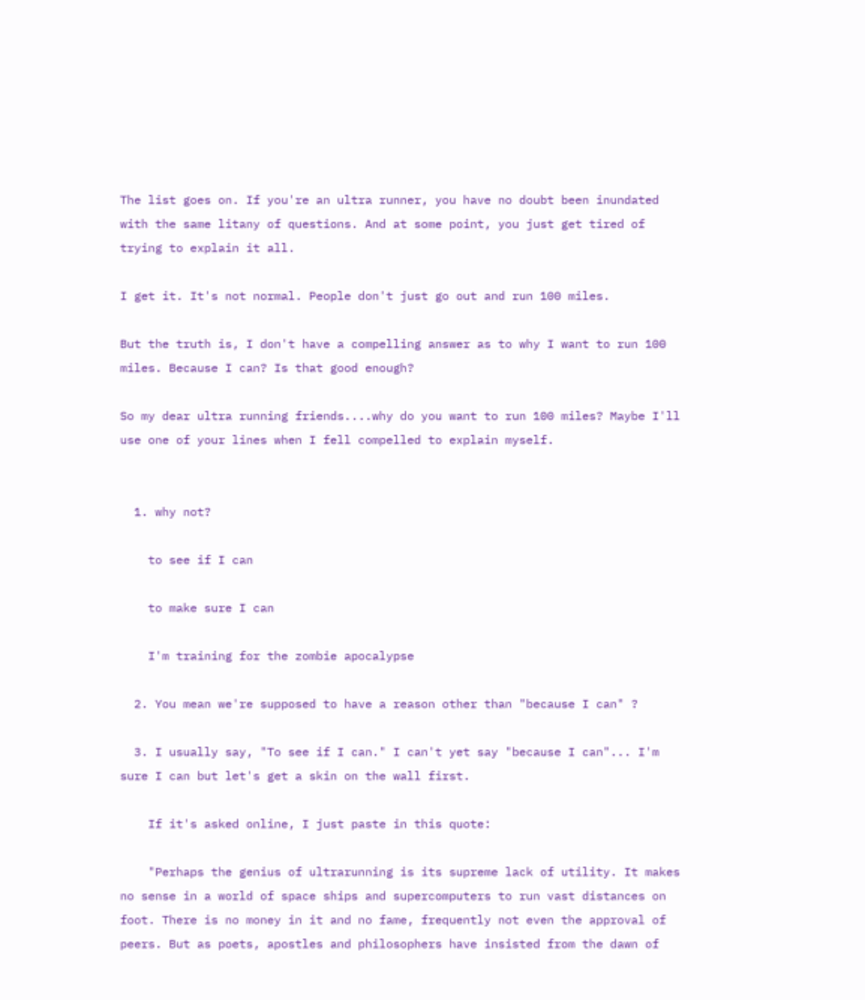The list goes on. If you're an ultra runner, you have no doubt been inundated with the same litany of questions. And at some point, you just get tired of trying to explain it all.

I get it. It's not normal. People don't just go out and run 100 miles.

But the truth is, I don't have a compelling answer as to why I want to run 100 miles. Because I can? Is that good enough?

So my dear ultra running friends....why do you want to run 100 miles? Maybe I'll use one of your lines when I fell compelled to explain myself.


  1. why not?

    to see if I can

    to make sure I can

    I'm training for the zombie apocalypse

  2. You mean we're supposed to have a reason other than "because I can" ?

  3. I usually say, "To see if I can." I can't yet say "because I can"... I'm sure I can but let's get a skin on the wall first.

    If it's asked online, I just paste in this quote:

    "Perhaps the genius of ultrarunning is its supreme lack of utility. It makes no sense in a world of space ships and supercomputers to run vast distances on foot. There is no money in it and no fame, frequently not even the approval of peers. But as poets, apostles and philosophers have insisted from the dawn of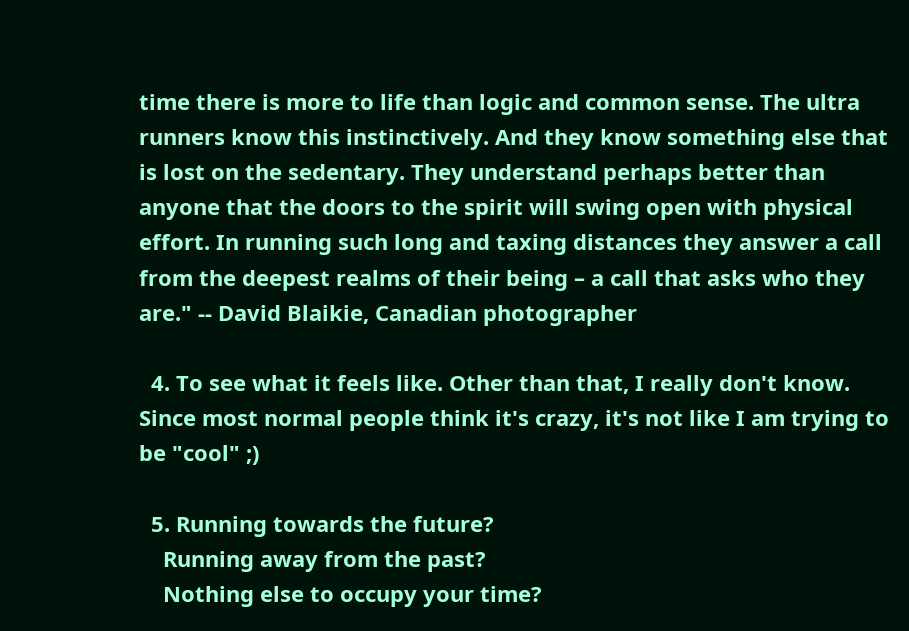time there is more to life than logic and common sense. The ultra runners know this instinctively. And they know something else that is lost on the sedentary. They understand perhaps better than anyone that the doors to the spirit will swing open with physical effort. In running such long and taxing distances they answer a call from the deepest realms of their being – a call that asks who they are." -- David Blaikie, Canadian photographer

  4. To see what it feels like. Other than that, I really don't know. Since most normal people think it's crazy, it's not like I am trying to be "cool" ;)

  5. Running towards the future?
    Running away from the past?
    Nothing else to occupy your time?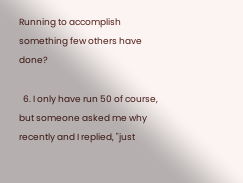Running to accomplish something few others have done?

  6. I only have run 50 of course, but someone asked me why recently and I replied, "just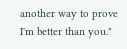another way to prove I'm better than you."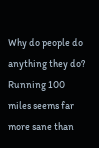Why do people do anything they do? Running 100 miles seems far more sane than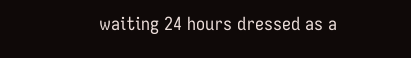waiting 24 hours dressed as a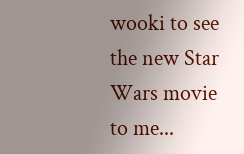wooki to see the new Star Wars movie to me...